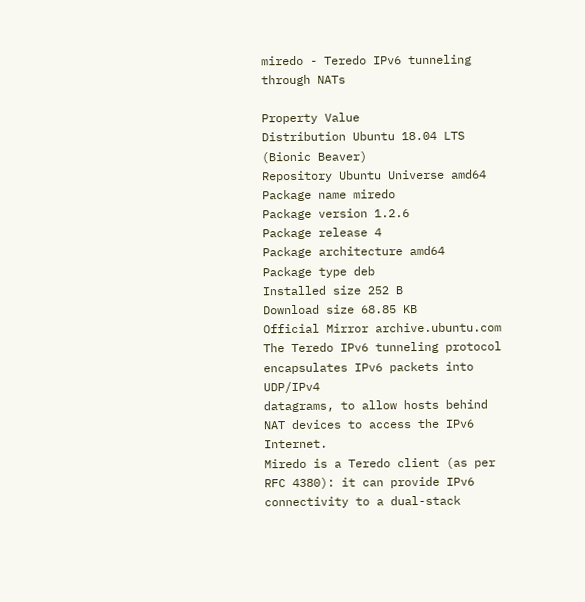miredo - Teredo IPv6 tunneling through NATs

Property Value
Distribution Ubuntu 18.04 LTS (Bionic Beaver)
Repository Ubuntu Universe amd64
Package name miredo
Package version 1.2.6
Package release 4
Package architecture amd64
Package type deb
Installed size 252 B
Download size 68.85 KB
Official Mirror archive.ubuntu.com
The Teredo IPv6 tunneling protocol encapsulates IPv6 packets into UDP/IPv4
datagrams, to allow hosts behind NAT devices to access the IPv6 Internet.
Miredo is a Teredo client (as per RFC 4380): it can provide IPv6
connectivity to a dual-stack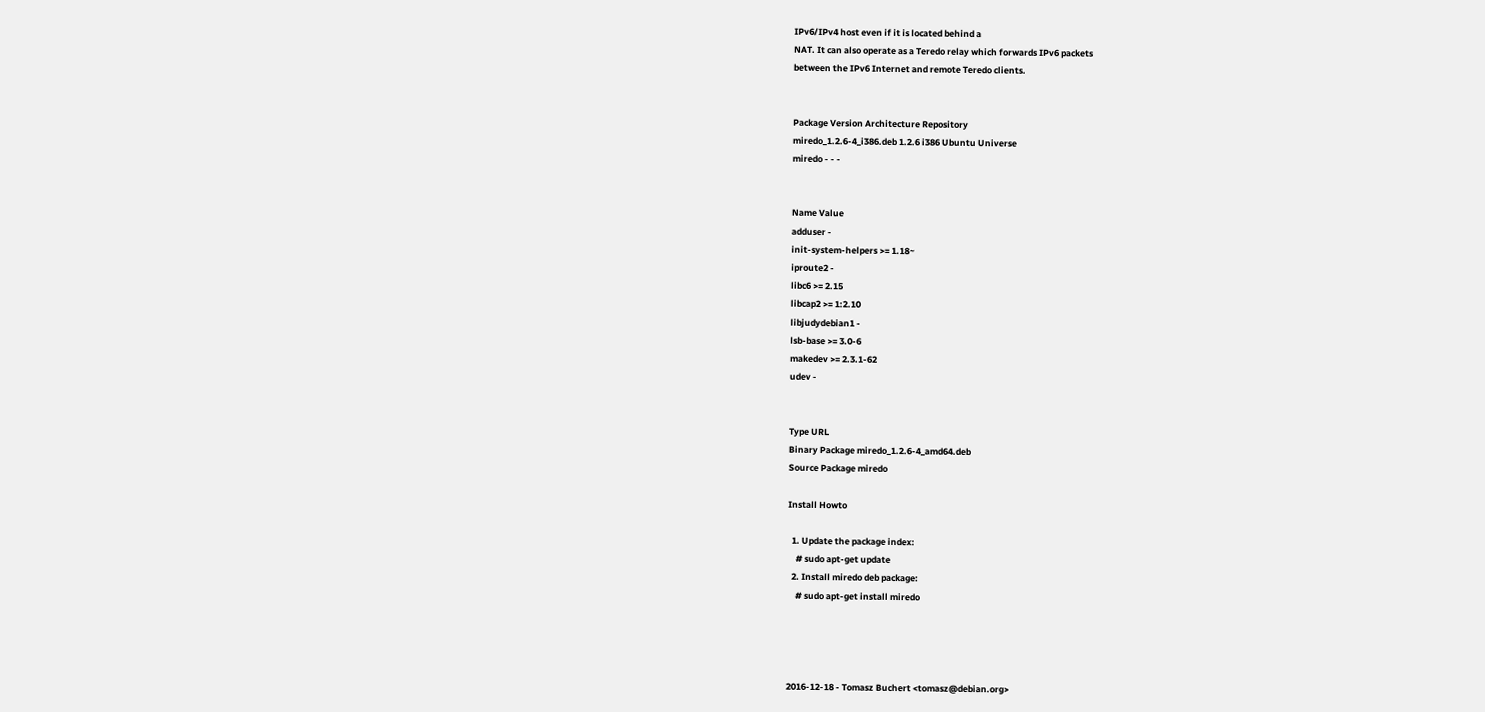IPv6/IPv4 host even if it is located behind a
NAT. It can also operate as a Teredo relay which forwards IPv6 packets
between the IPv6 Internet and remote Teredo clients.


Package Version Architecture Repository
miredo_1.2.6-4_i386.deb 1.2.6 i386 Ubuntu Universe
miredo - - -


Name Value
adduser -
init-system-helpers >= 1.18~
iproute2 -
libc6 >= 2.15
libcap2 >= 1:2.10
libjudydebian1 -
lsb-base >= 3.0-6
makedev >= 2.3.1-62
udev -


Type URL
Binary Package miredo_1.2.6-4_amd64.deb
Source Package miredo

Install Howto

  1. Update the package index:
    # sudo apt-get update
  2. Install miredo deb package:
    # sudo apt-get install miredo




2016-12-18 - Tomasz Buchert <tomasz@debian.org>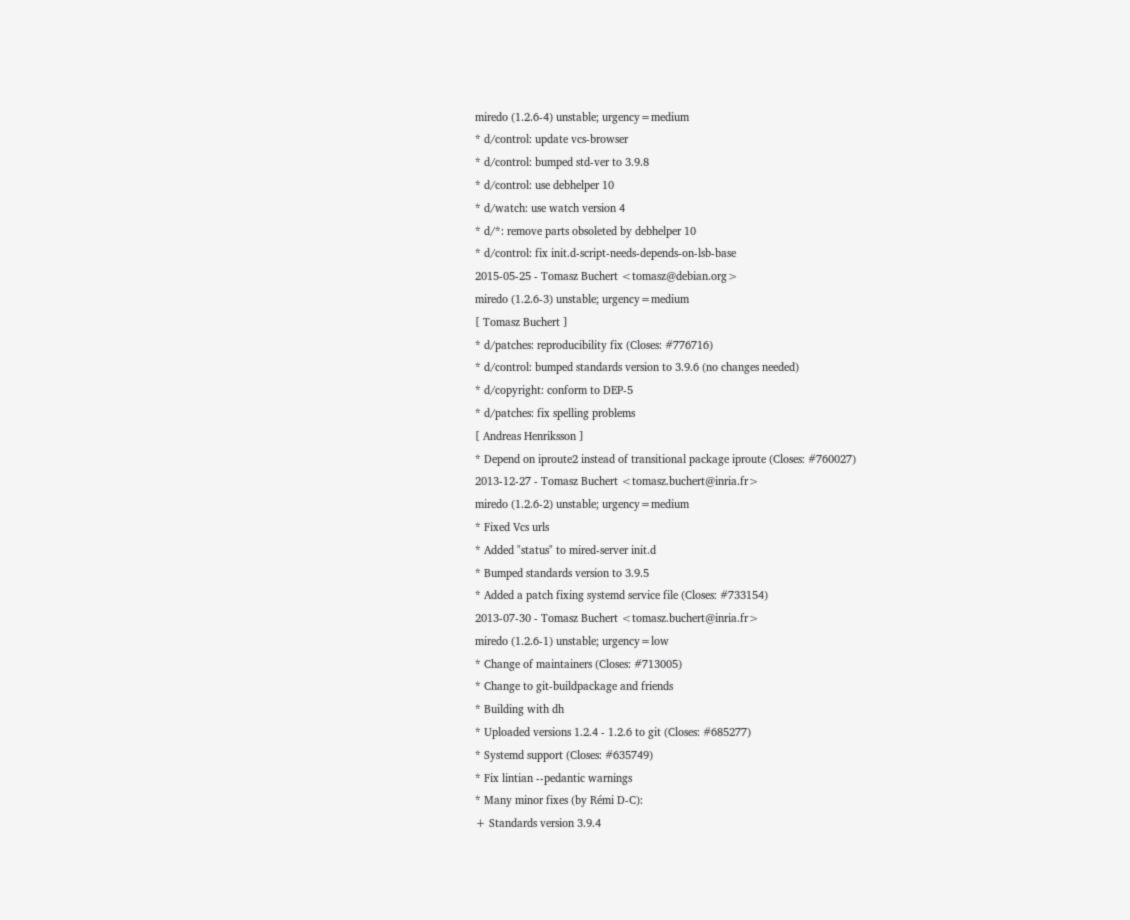miredo (1.2.6-4) unstable; urgency=medium
* d/control: update vcs-browser
* d/control: bumped std-ver to 3.9.8
* d/control: use debhelper 10
* d/watch: use watch version 4
* d/*: remove parts obsoleted by debhelper 10
* d/control: fix init.d-script-needs-depends-on-lsb-base
2015-05-25 - Tomasz Buchert <tomasz@debian.org>
miredo (1.2.6-3) unstable; urgency=medium
[ Tomasz Buchert ]
* d/patches: reproducibility fix (Closes: #776716)
* d/control: bumped standards version to 3.9.6 (no changes needed)
* d/copyright: conform to DEP-5
* d/patches: fix spelling problems
[ Andreas Henriksson ]
* Depend on iproute2 instead of transitional package iproute (Closes: #760027)
2013-12-27 - Tomasz Buchert <tomasz.buchert@inria.fr>
miredo (1.2.6-2) unstable; urgency=medium
* Fixed Vcs urls
* Added "status" to mired-server init.d
* Bumped standards version to 3.9.5
* Added a patch fixing systemd service file (Closes: #733154)
2013-07-30 - Tomasz Buchert <tomasz.buchert@inria.fr>
miredo (1.2.6-1) unstable; urgency=low
* Change of maintainers (Closes: #713005)
* Change to git-buildpackage and friends
* Building with dh
* Uploaded versions 1.2.4 - 1.2.6 to git (Closes: #685277)
* Systemd support (Closes: #635749)
* Fix lintian --pedantic warnings
* Many minor fixes (by Rémi D-C):
+ Standards version 3.9.4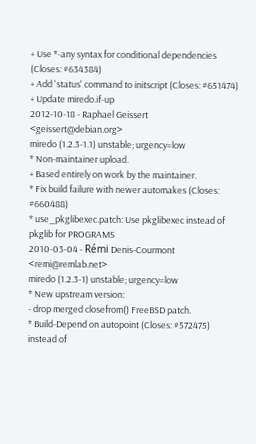+ Use *-any syntax for conditional dependencies (Closes: #634384)
+ Add 'status' command to initscript (Closes: #651474)
+ Update miredo.if-up
2012-10-18 - Raphael Geissert <geissert@debian.org>
miredo (1.2.3-1.1) unstable; urgency=low
* Non-maintainer upload.
+ Based entirely on work by the maintainer.
* Fix build failure with newer automakes (Closes: #660488)
* use_pkglibexec.patch: Use pkglibexec instead of pkglib for PROGRAMS
2010-03-04 - Rémi Denis-Courmont <remi@remlab.net>
miredo (1.2.3-1) unstable; urgency=low
* New upstream version:
- drop merged closefrom() FreeBSD patch.
* Build-Depend on autopoint (Closes: #572475)
instead of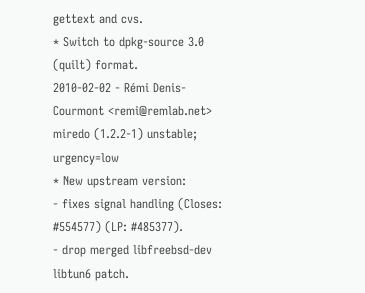gettext and cvs.
* Switch to dpkg-source 3.0 (quilt) format.
2010-02-02 - Rémi Denis-Courmont <remi@remlab.net>
miredo (1.2.2-1) unstable; urgency=low
* New upstream version:
- fixes signal handling (Closes: #554577) (LP: #485377).
- drop merged libfreebsd-dev libtun6 patch.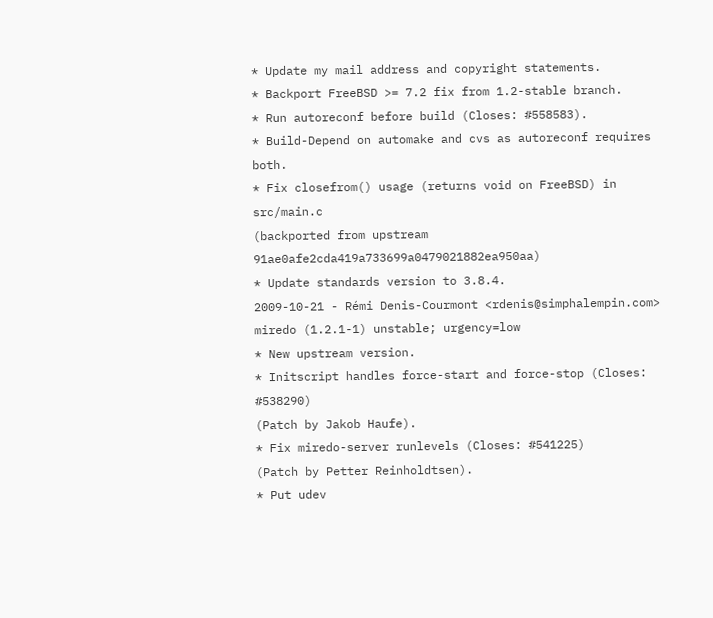* Update my mail address and copyright statements.
* Backport FreeBSD >= 7.2 fix from 1.2-stable branch.
* Run autoreconf before build (Closes: #558583).
* Build-Depend on automake and cvs as autoreconf requires both.
* Fix closefrom() usage (returns void on FreeBSD) in src/main.c
(backported from upstream 91ae0afe2cda419a733699a0479021882ea950aa)
* Update standards version to 3.8.4.
2009-10-21 - Rémi Denis-Courmont <rdenis@simphalempin.com>
miredo (1.2.1-1) unstable; urgency=low
* New upstream version.
* Initscript handles force-start and force-stop (Closes: #538290)
(Patch by Jakob Haufe).
* Fix miredo-server runlevels (Closes: #541225)
(Patch by Petter Reinholdtsen).
* Put udev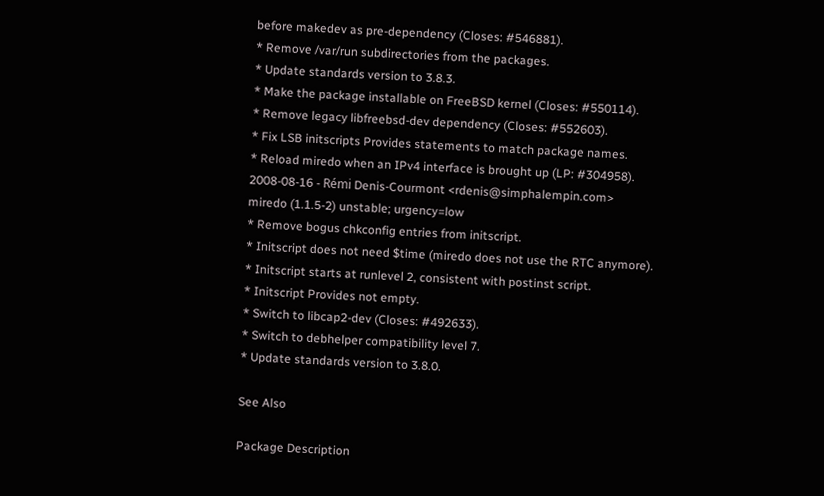before makedev as pre-dependency (Closes: #546881).
* Remove /var/run subdirectories from the packages.
* Update standards version to 3.8.3.
* Make the package installable on FreeBSD kernel (Closes: #550114).
* Remove legacy libfreebsd-dev dependency (Closes: #552603).
* Fix LSB initscripts Provides statements to match package names.
* Reload miredo when an IPv4 interface is brought up (LP: #304958).
2008-08-16 - Rémi Denis-Courmont <rdenis@simphalempin.com>
miredo (1.1.5-2) unstable; urgency=low
* Remove bogus chkconfig entries from initscript.
* Initscript does not need $time (miredo does not use the RTC anymore).
* Initscript starts at runlevel 2, consistent with postinst script.
* Initscript Provides not empty.
* Switch to libcap2-dev (Closes: #492633).
* Switch to debhelper compatibility level 7.
* Update standards version to 3.8.0.

See Also

Package Description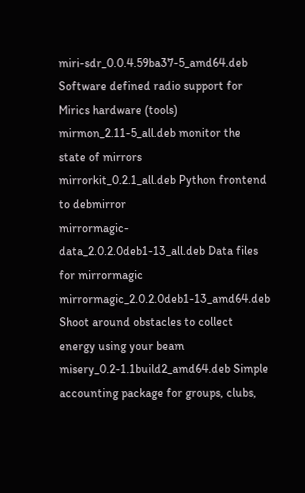miri-sdr_0.0.4.59ba37-5_amd64.deb Software defined radio support for Mirics hardware (tools)
mirmon_2.11-5_all.deb monitor the state of mirrors
mirrorkit_0.2.1_all.deb Python frontend to debmirror
mirrormagic-data_2.0.2.0deb1-13_all.deb Data files for mirrormagic
mirrormagic_2.0.2.0deb1-13_amd64.deb Shoot around obstacles to collect energy using your beam
misery_0.2-1.1build2_amd64.deb Simple accounting package for groups, clubs,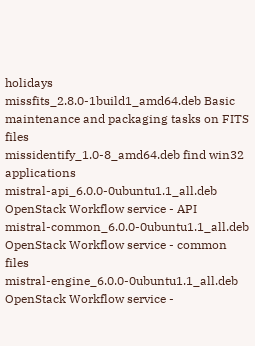holidays
missfits_2.8.0-1build1_amd64.deb Basic maintenance and packaging tasks on FITS files
missidentify_1.0-8_amd64.deb find win32 applications
mistral-api_6.0.0-0ubuntu1.1_all.deb OpenStack Workflow service - API
mistral-common_6.0.0-0ubuntu1.1_all.deb OpenStack Workflow service - common files
mistral-engine_6.0.0-0ubuntu1.1_all.deb OpenStack Workflow service -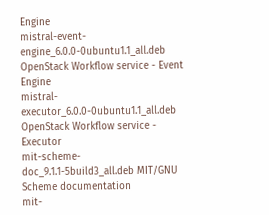Engine
mistral-event-engine_6.0.0-0ubuntu1.1_all.deb OpenStack Workflow service - Event Engine
mistral-executor_6.0.0-0ubuntu1.1_all.deb OpenStack Workflow service - Executor
mit-scheme-doc_9.1.1-5build3_all.deb MIT/GNU Scheme documentation
mit-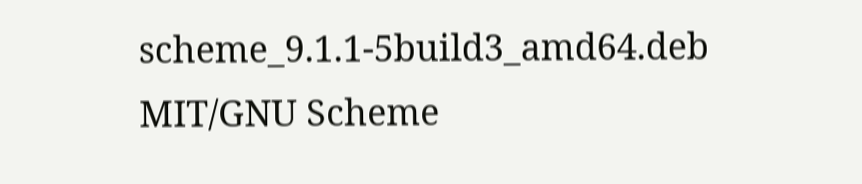scheme_9.1.1-5build3_amd64.deb MIT/GNU Scheme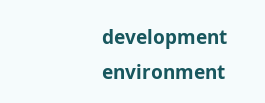development environment